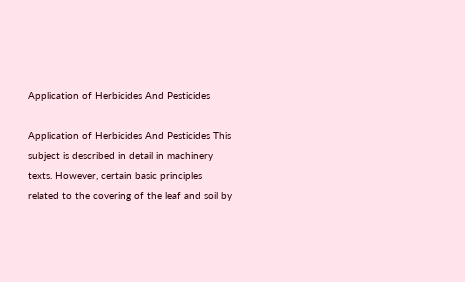Application of Herbicides And Pesticides

Application of Herbicides And Pesticides This subject is described in detail in machinery texts. However, certain basic principles related to the covering of the leaf and soil by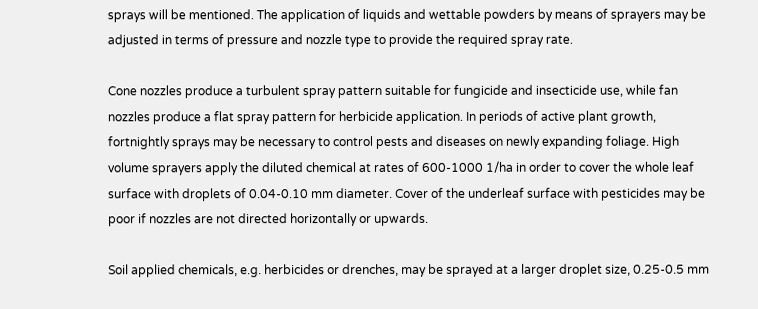sprays will be mentioned. The application of liquids and wettable powders by means of sprayers may be adjusted in terms of pressure and nozzle type to provide the required spray rate.

Cone nozzles produce a turbulent spray pattern suitable for fungicide and insecticide use, while fan nozzles produce a flat spray pattern for herbicide application. In periods of active plant growth, fortnightly sprays may be necessary to control pests and diseases on newly expanding foliage. High volume sprayers apply the diluted chemical at rates of 600-1000 1/ha in order to cover the whole leaf surface with droplets of 0.04-0.10 mm diameter. Cover of the underleaf surface with pesticides may be poor if nozzles are not directed horizontally or upwards.

Soil applied chemicals, e.g. herbicides or drenches, may be sprayed at a larger droplet size, 0.25-0.5 mm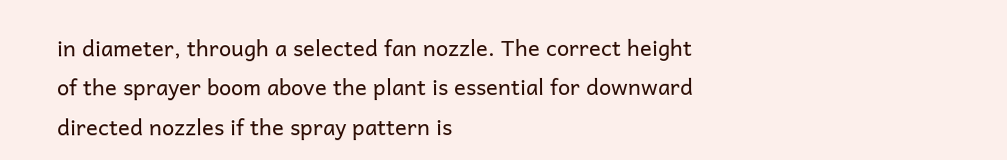in diameter, through a selected fan nozzle. The correct height of the sprayer boom above the plant is essential for downward directed nozzles if the spray pattern is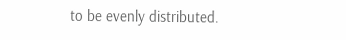to be evenly distributed.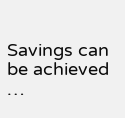Savings can be achieved …